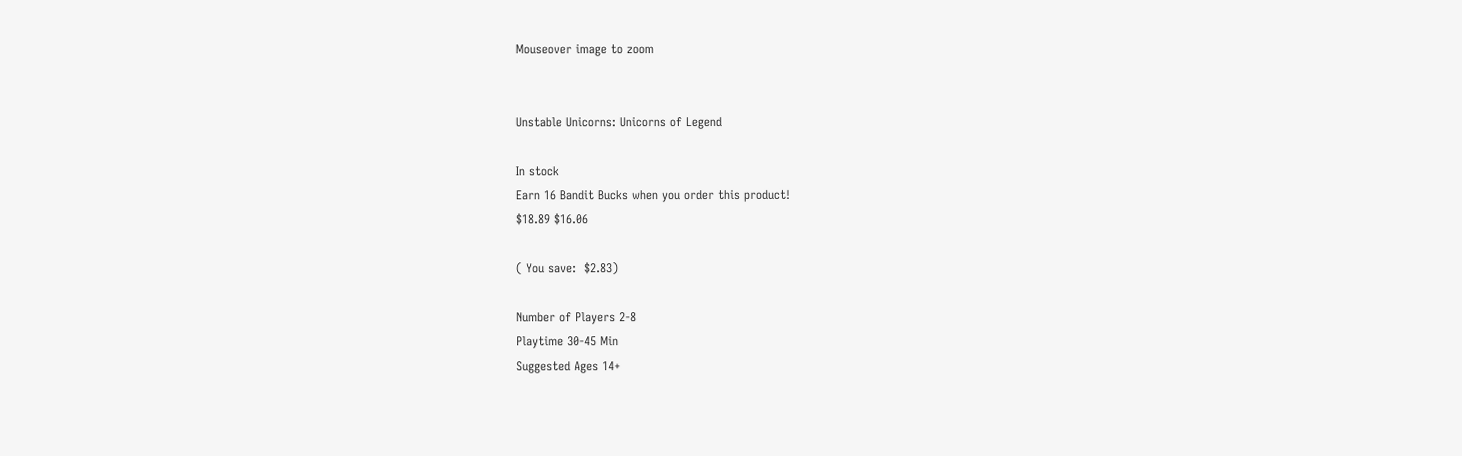Mouseover image to zoom


Unstable Unicorns: Unicorns of Legend

In stock
Earn 16 Bandit Bucks when you order this product!
$18.89 $16.06

( You save:  $2.83)

Number of Players 2-8
Playtime 30-45 Min
Suggested Ages 14+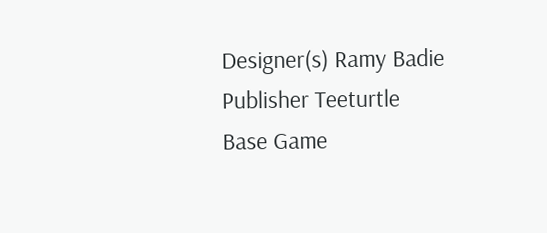Designer(s) Ramy Badie
Publisher Teeturtle
Base Game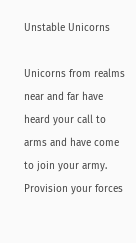Unstable Unicorns

Unicorns from realms near and far have heard your call to arms and have come to join your army. Provision your forces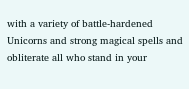with a variety of battle-hardened Unicorns and strong magical spells and obliterate all who stand in your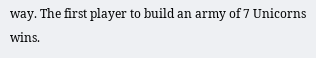way. The first player to build an army of 7 Unicorns wins.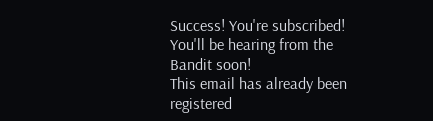Success! You're subscribed! You'll be hearing from the Bandit soon!
This email has already been registered